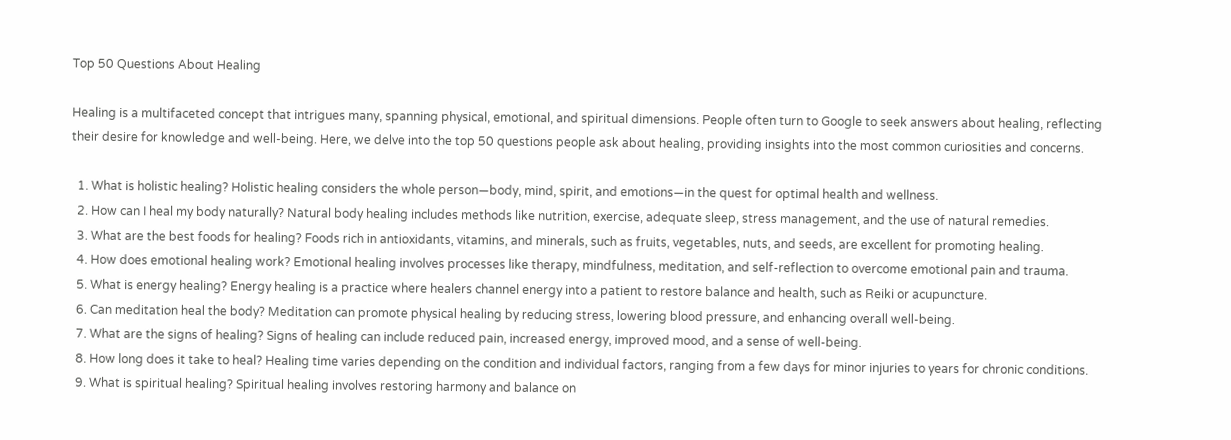Top 50 Questions About Healing

Healing is a multifaceted concept that intrigues many, spanning physical, emotional, and spiritual dimensions. People often turn to Google to seek answers about healing, reflecting their desire for knowledge and well-being. Here, we delve into the top 50 questions people ask about healing, providing insights into the most common curiosities and concerns.

  1. What is holistic healing? Holistic healing considers the whole person—body, mind, spirit, and emotions—in the quest for optimal health and wellness.
  2. How can I heal my body naturally? Natural body healing includes methods like nutrition, exercise, adequate sleep, stress management, and the use of natural remedies.
  3. What are the best foods for healing? Foods rich in antioxidants, vitamins, and minerals, such as fruits, vegetables, nuts, and seeds, are excellent for promoting healing.
  4. How does emotional healing work? Emotional healing involves processes like therapy, mindfulness, meditation, and self-reflection to overcome emotional pain and trauma.
  5. What is energy healing? Energy healing is a practice where healers channel energy into a patient to restore balance and health, such as Reiki or acupuncture.
  6. Can meditation heal the body? Meditation can promote physical healing by reducing stress, lowering blood pressure, and enhancing overall well-being.
  7. What are the signs of healing? Signs of healing can include reduced pain, increased energy, improved mood, and a sense of well-being.
  8. How long does it take to heal? Healing time varies depending on the condition and individual factors, ranging from a few days for minor injuries to years for chronic conditions.
  9. What is spiritual healing? Spiritual healing involves restoring harmony and balance on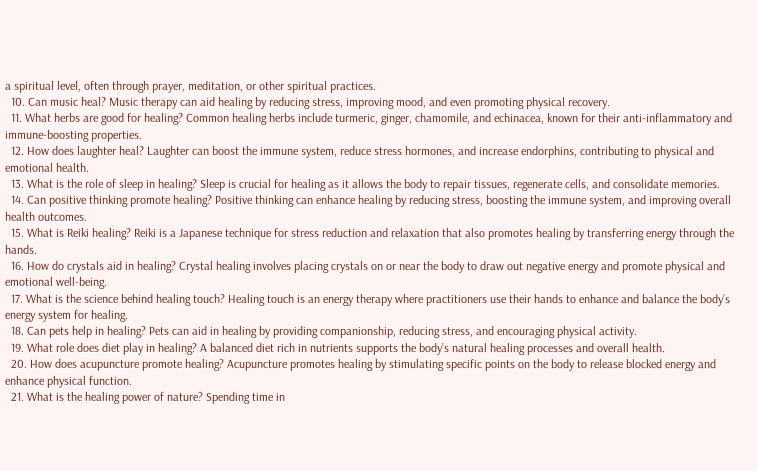a spiritual level, often through prayer, meditation, or other spiritual practices.
  10. Can music heal? Music therapy can aid healing by reducing stress, improving mood, and even promoting physical recovery.
  11. What herbs are good for healing? Common healing herbs include turmeric, ginger, chamomile, and echinacea, known for their anti-inflammatory and immune-boosting properties.
  12. How does laughter heal? Laughter can boost the immune system, reduce stress hormones, and increase endorphins, contributing to physical and emotional health.
  13. What is the role of sleep in healing? Sleep is crucial for healing as it allows the body to repair tissues, regenerate cells, and consolidate memories.
  14. Can positive thinking promote healing? Positive thinking can enhance healing by reducing stress, boosting the immune system, and improving overall health outcomes.
  15. What is Reiki healing? Reiki is a Japanese technique for stress reduction and relaxation that also promotes healing by transferring energy through the hands.
  16. How do crystals aid in healing? Crystal healing involves placing crystals on or near the body to draw out negative energy and promote physical and emotional well-being.
  17. What is the science behind healing touch? Healing touch is an energy therapy where practitioners use their hands to enhance and balance the body’s energy system for healing.
  18. Can pets help in healing? Pets can aid in healing by providing companionship, reducing stress, and encouraging physical activity.
  19. What role does diet play in healing? A balanced diet rich in nutrients supports the body’s natural healing processes and overall health.
  20. How does acupuncture promote healing? Acupuncture promotes healing by stimulating specific points on the body to release blocked energy and enhance physical function.
  21. What is the healing power of nature? Spending time in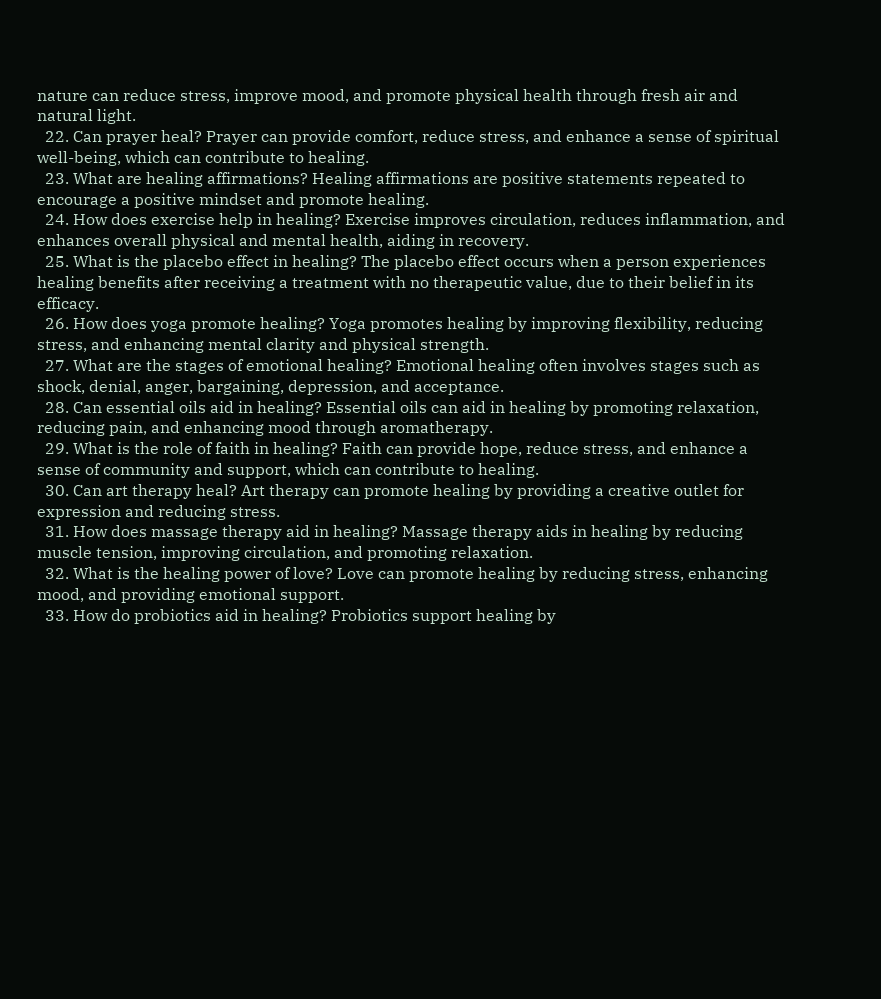nature can reduce stress, improve mood, and promote physical health through fresh air and natural light.
  22. Can prayer heal? Prayer can provide comfort, reduce stress, and enhance a sense of spiritual well-being, which can contribute to healing.
  23. What are healing affirmations? Healing affirmations are positive statements repeated to encourage a positive mindset and promote healing.
  24. How does exercise help in healing? Exercise improves circulation, reduces inflammation, and enhances overall physical and mental health, aiding in recovery.
  25. What is the placebo effect in healing? The placebo effect occurs when a person experiences healing benefits after receiving a treatment with no therapeutic value, due to their belief in its efficacy.
  26. How does yoga promote healing? Yoga promotes healing by improving flexibility, reducing stress, and enhancing mental clarity and physical strength.
  27. What are the stages of emotional healing? Emotional healing often involves stages such as shock, denial, anger, bargaining, depression, and acceptance.
  28. Can essential oils aid in healing? Essential oils can aid in healing by promoting relaxation, reducing pain, and enhancing mood through aromatherapy.
  29. What is the role of faith in healing? Faith can provide hope, reduce stress, and enhance a sense of community and support, which can contribute to healing.
  30. Can art therapy heal? Art therapy can promote healing by providing a creative outlet for expression and reducing stress.
  31. How does massage therapy aid in healing? Massage therapy aids in healing by reducing muscle tension, improving circulation, and promoting relaxation.
  32. What is the healing power of love? Love can promote healing by reducing stress, enhancing mood, and providing emotional support.
  33. How do probiotics aid in healing? Probiotics support healing by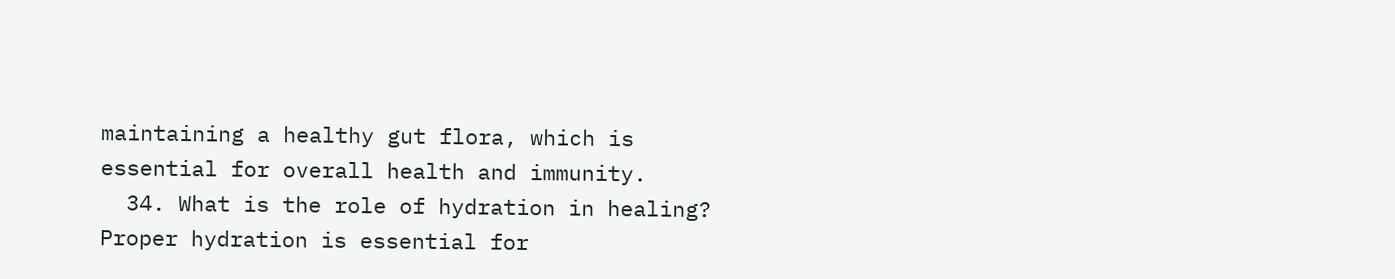maintaining a healthy gut flora, which is essential for overall health and immunity.
  34. What is the role of hydration in healing? Proper hydration is essential for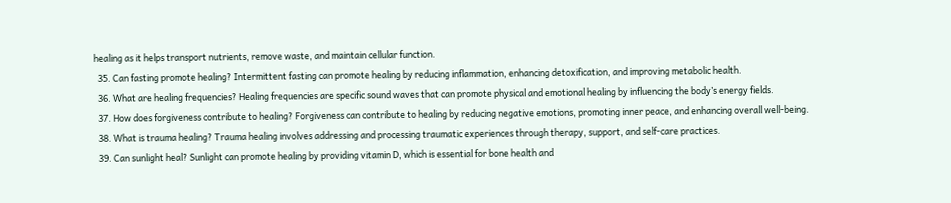healing as it helps transport nutrients, remove waste, and maintain cellular function.
  35. Can fasting promote healing? Intermittent fasting can promote healing by reducing inflammation, enhancing detoxification, and improving metabolic health.
  36. What are healing frequencies? Healing frequencies are specific sound waves that can promote physical and emotional healing by influencing the body’s energy fields.
  37. How does forgiveness contribute to healing? Forgiveness can contribute to healing by reducing negative emotions, promoting inner peace, and enhancing overall well-being.
  38. What is trauma healing? Trauma healing involves addressing and processing traumatic experiences through therapy, support, and self-care practices.
  39. Can sunlight heal? Sunlight can promote healing by providing vitamin D, which is essential for bone health and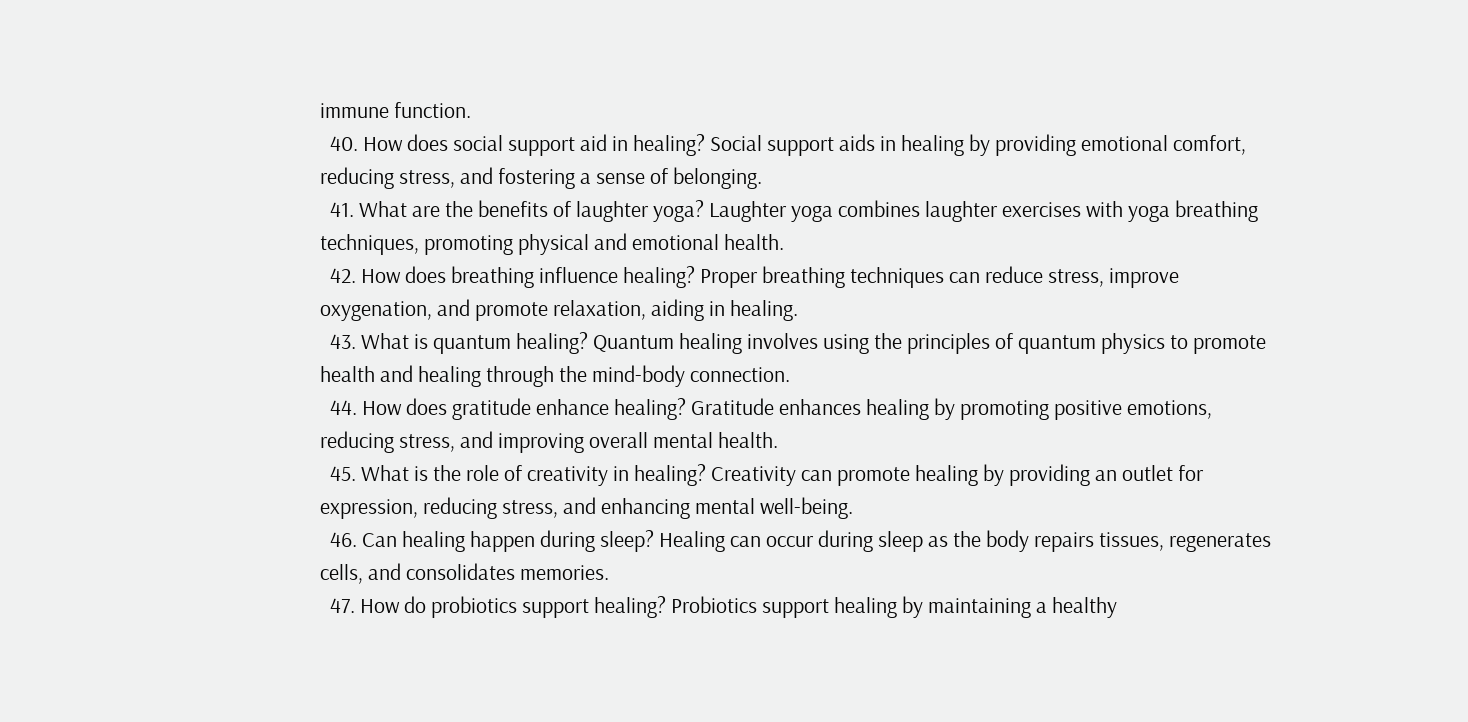immune function.
  40. How does social support aid in healing? Social support aids in healing by providing emotional comfort, reducing stress, and fostering a sense of belonging.
  41. What are the benefits of laughter yoga? Laughter yoga combines laughter exercises with yoga breathing techniques, promoting physical and emotional health.
  42. How does breathing influence healing? Proper breathing techniques can reduce stress, improve oxygenation, and promote relaxation, aiding in healing.
  43. What is quantum healing? Quantum healing involves using the principles of quantum physics to promote health and healing through the mind-body connection.
  44. How does gratitude enhance healing? Gratitude enhances healing by promoting positive emotions, reducing stress, and improving overall mental health.
  45. What is the role of creativity in healing? Creativity can promote healing by providing an outlet for expression, reducing stress, and enhancing mental well-being.
  46. Can healing happen during sleep? Healing can occur during sleep as the body repairs tissues, regenerates cells, and consolidates memories.
  47. How do probiotics support healing? Probiotics support healing by maintaining a healthy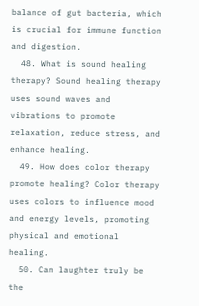balance of gut bacteria, which is crucial for immune function and digestion.
  48. What is sound healing therapy? Sound healing therapy uses sound waves and vibrations to promote relaxation, reduce stress, and enhance healing.
  49. How does color therapy promote healing? Color therapy uses colors to influence mood and energy levels, promoting physical and emotional healing.
  50. Can laughter truly be the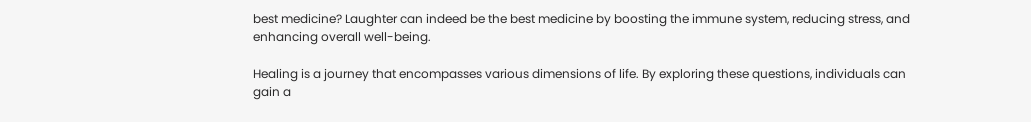best medicine? Laughter can indeed be the best medicine by boosting the immune system, reducing stress, and enhancing overall well-being.

Healing is a journey that encompasses various dimensions of life. By exploring these questions, individuals can gain a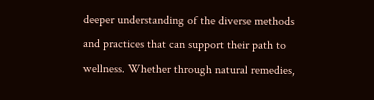deeper understanding of the diverse methods and practices that can support their path to wellness. Whether through natural remedies,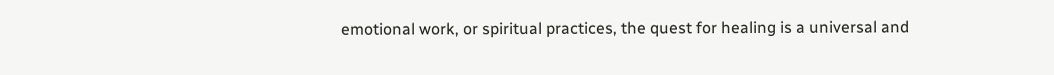emotional work, or spiritual practices, the quest for healing is a universal and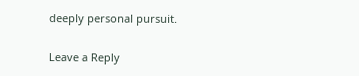deeply personal pursuit.

Leave a Reply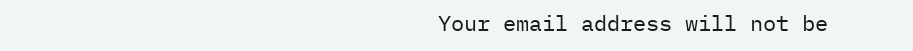Your email address will not be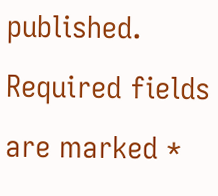published. Required fields are marked *